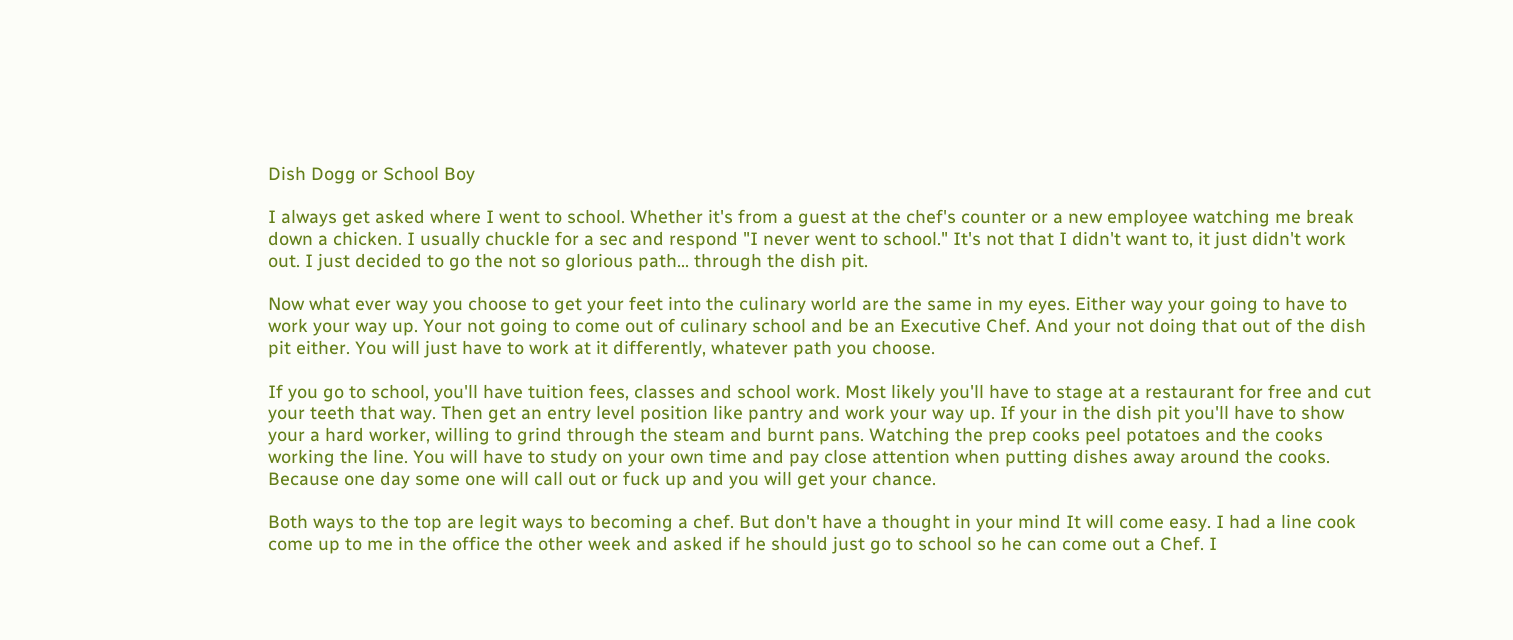Dish Dogg or School Boy

I always get asked where I went to school. Whether it's from a guest at the chef's counter or a new employee watching me break down a chicken. I usually chuckle for a sec and respond "I never went to school." It's not that I didn't want to, it just didn't work out. I just decided to go the not so glorious path... through the dish pit.

Now what ever way you choose to get your feet into the culinary world are the same in my eyes. Either way your going to have to work your way up. Your not going to come out of culinary school and be an Executive Chef. And your not doing that out of the dish pit either. You will just have to work at it differently, whatever path you choose.

If you go to school, you'll have tuition fees, classes and school work. Most likely you'll have to stage at a restaurant for free and cut your teeth that way. Then get an entry level position like pantry and work your way up. If your in the dish pit you'll have to show your a hard worker, willing to grind through the steam and burnt pans. Watching the prep cooks peel potatoes and the cooks working the line. You will have to study on your own time and pay close attention when putting dishes away around the cooks. Because one day some one will call out or fuck up and you will get your chance.

Both ways to the top are legit ways to becoming a chef. But don't have a thought in your mind It will come easy. I had a line cook come up to me in the office the other week and asked if he should just go to school so he can come out a Chef. I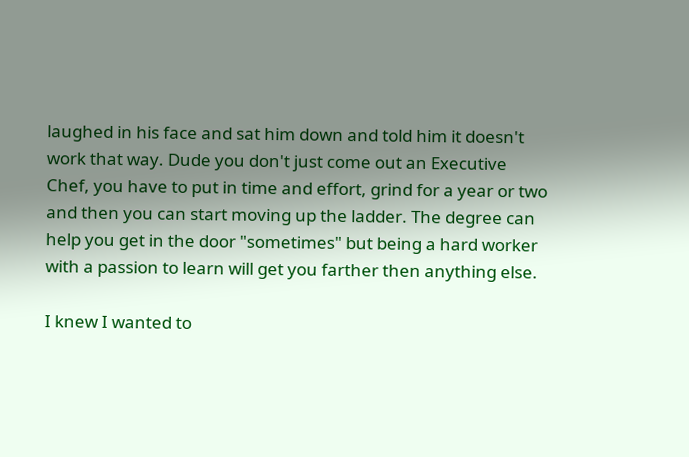laughed in his face and sat him down and told him it doesn't work that way. Dude you don't just come out an Executive Chef, you have to put in time and effort, grind for a year or two and then you can start moving up the ladder. The degree can help you get in the door "sometimes" but being a hard worker with a passion to learn will get you farther then anything else.

I knew I wanted to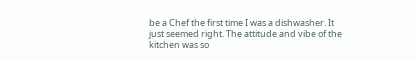be a Chef the first time I was a dishwasher. It just seemed right. The attitude and vibe of the kitchen was so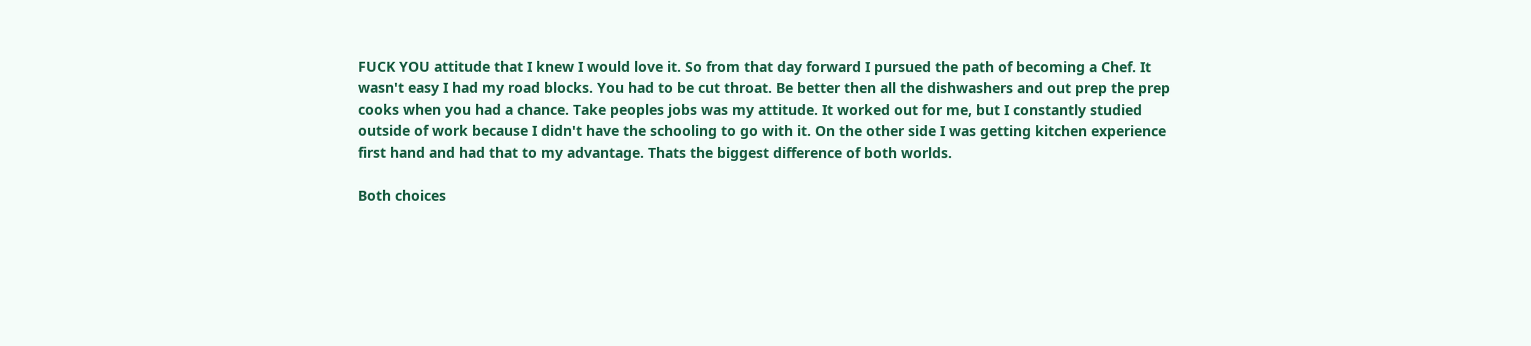FUCK YOU attitude that I knew I would love it. So from that day forward I pursued the path of becoming a Chef. It wasn't easy I had my road blocks. You had to be cut throat. Be better then all the dishwashers and out prep the prep cooks when you had a chance. Take peoples jobs was my attitude. It worked out for me, but I constantly studied outside of work because I didn't have the schooling to go with it. On the other side I was getting kitchen experience first hand and had that to my advantage. Thats the biggest difference of both worlds.

Both choices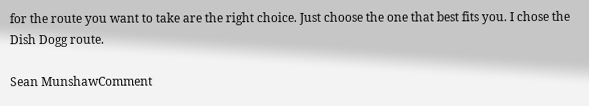for the route you want to take are the right choice. Just choose the one that best fits you. I chose the Dish Dogg route.

Sean MunshawComment